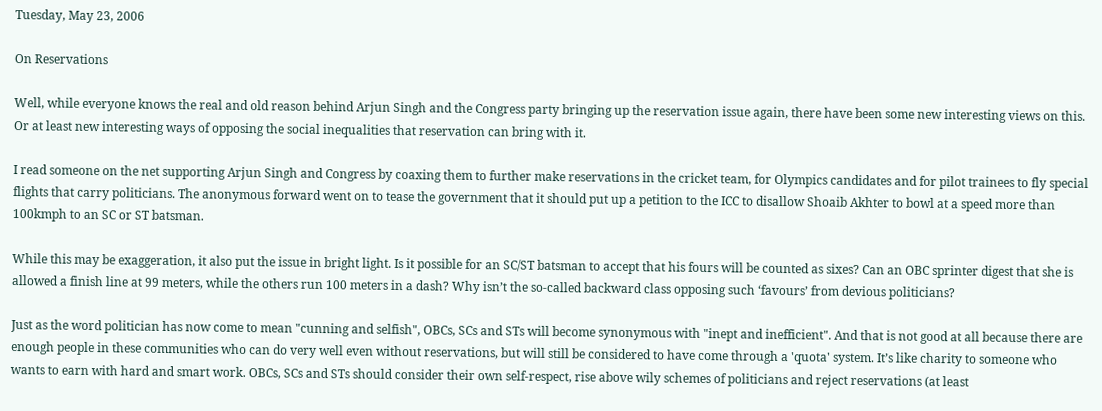Tuesday, May 23, 2006

On Reservations

Well, while everyone knows the real and old reason behind Arjun Singh and the Congress party bringing up the reservation issue again, there have been some new interesting views on this. Or at least new interesting ways of opposing the social inequalities that reservation can bring with it.

I read someone on the net supporting Arjun Singh and Congress by coaxing them to further make reservations in the cricket team, for Olympics candidates and for pilot trainees to fly special flights that carry politicians. The anonymous forward went on to tease the government that it should put up a petition to the ICC to disallow Shoaib Akhter to bowl at a speed more than 100kmph to an SC or ST batsman.

While this may be exaggeration, it also put the issue in bright light. Is it possible for an SC/ST batsman to accept that his fours will be counted as sixes? Can an OBC sprinter digest that she is allowed a finish line at 99 meters, while the others run 100 meters in a dash? Why isn’t the so-called backward class opposing such ‘favours’ from devious politicians?

Just as the word politician has now come to mean "cunning and selfish", OBCs, SCs and STs will become synonymous with "inept and inefficient". And that is not good at all because there are enough people in these communities who can do very well even without reservations, but will still be considered to have come through a 'quota' system. It’s like charity to someone who wants to earn with hard and smart work. OBCs, SCs and STs should consider their own self-respect, rise above wily schemes of politicians and reject reservations (at least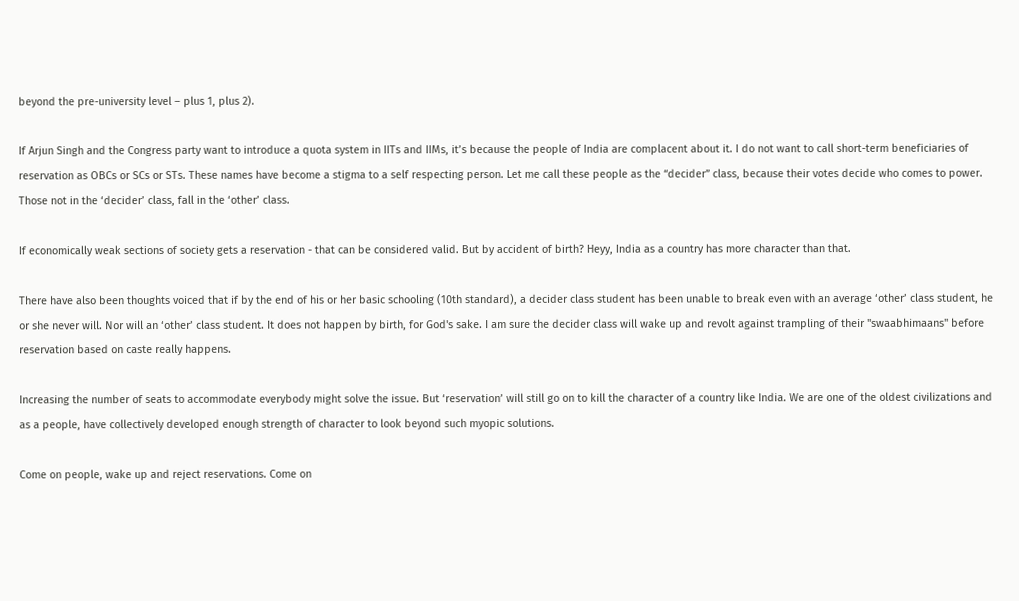beyond the pre-university level – plus 1, plus 2).

If Arjun Singh and the Congress party want to introduce a quota system in IITs and IIMs, it’s because the people of India are complacent about it. I do not want to call short-term beneficiaries of reservation as OBCs or SCs or STs. These names have become a stigma to a self respecting person. Let me call these people as the “decider” class, because their votes decide who comes to power. Those not in the ‘decider’ class, fall in the ‘other’ class.

If economically weak sections of society gets a reservation - that can be considered valid. But by accident of birth? Heyy, India as a country has more character than that.

There have also been thoughts voiced that if by the end of his or her basic schooling (10th standard), a decider class student has been unable to break even with an average ‘other’ class student, he or she never will. Nor will an ‘other’ class student. It does not happen by birth, for God's sake. I am sure the decider class will wake up and revolt against trampling of their "swaabhimaans" before reservation based on caste really happens.

Increasing the number of seats to accommodate everybody might solve the issue. But ‘reservation’ will still go on to kill the character of a country like India. We are one of the oldest civilizations and as a people, have collectively developed enough strength of character to look beyond such myopic solutions.

Come on people, wake up and reject reservations. Come on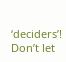‘deciders’! Don’t let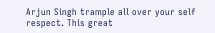Arjun Singh trample all over your self respect. This great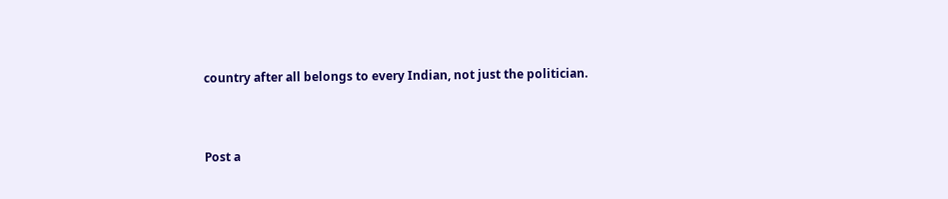country after all belongs to every Indian, not just the politician.



Post a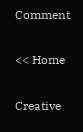Comment

<< Home

Creative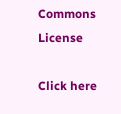Commons License

Click here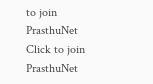to join PrasthuNet
Click to join PrasthuNet